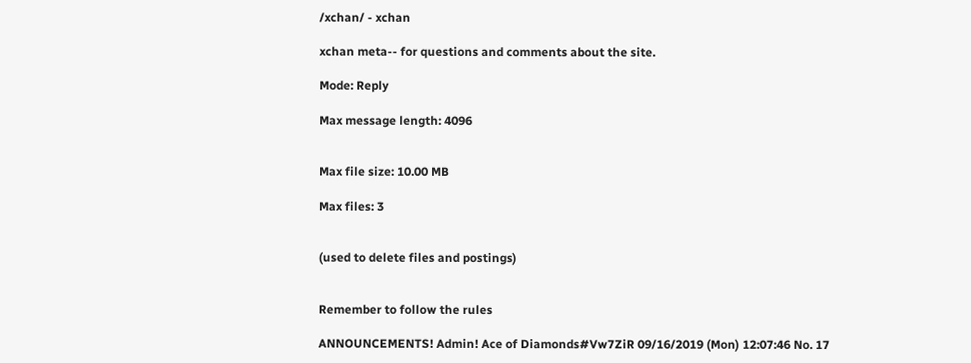/xchan/ - xchan

xchan meta-- for questions and comments about the site.

Mode: Reply

Max message length: 4096


Max file size: 10.00 MB

Max files: 3


(used to delete files and postings)


Remember to follow the rules

ANNOUNCEMENTS! Admin! Ace of Diamonds#Vw7ZiR 09/16/2019 (Mon) 12:07:46 No. 17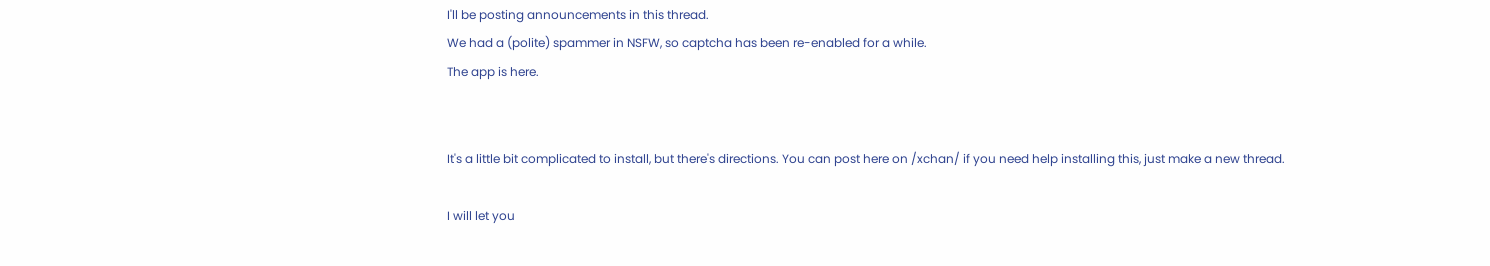I'll be posting announcements in this thread.
We had a (polite) spammer in NSFW, so captcha has been re-enabled for a while.
The app is here.


It's a little bit complicated to install, but there's directions. You can post here on /xchan/ if you need help installing this, just make a new thread.

I will let you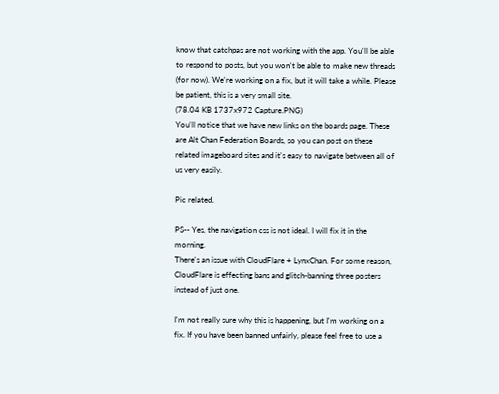know that catchpas are not working with the app. You'll be able to respond to posts, but you won't be able to make new threads (for now). We're working on a fix, but it will take a while. Please be patient, this is a very small site.
(78.04 KB 1737x972 Capture.PNG)
You'll notice that we have new links on the boards page. These are Alt Chan Federation Boards, so you can post on these related imageboard sites and it's easy to navigate between all of us very easily.

Pic related.

PS-- Yes, the navigation css is not ideal. I will fix it in the morning.
There's an issue with CloudFlare + LynxChan. For some reason, CloudFlare is effecting bans and glitch-banning three posters instead of just one.

I'm not really sure why this is happening, but I'm working on a fix. If you have been banned unfairly, please feel free to use a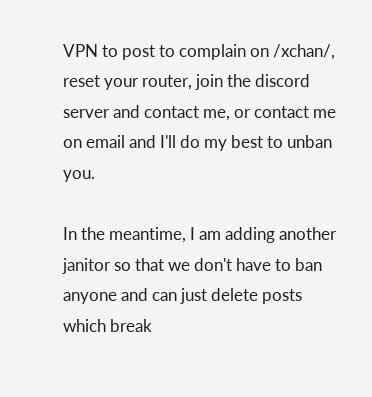VPN to post to complain on /xchan/, reset your router, join the discord server and contact me, or contact me on email and I'll do my best to unban you.

In the meantime, I am adding another janitor so that we don't have to ban anyone and can just delete posts which break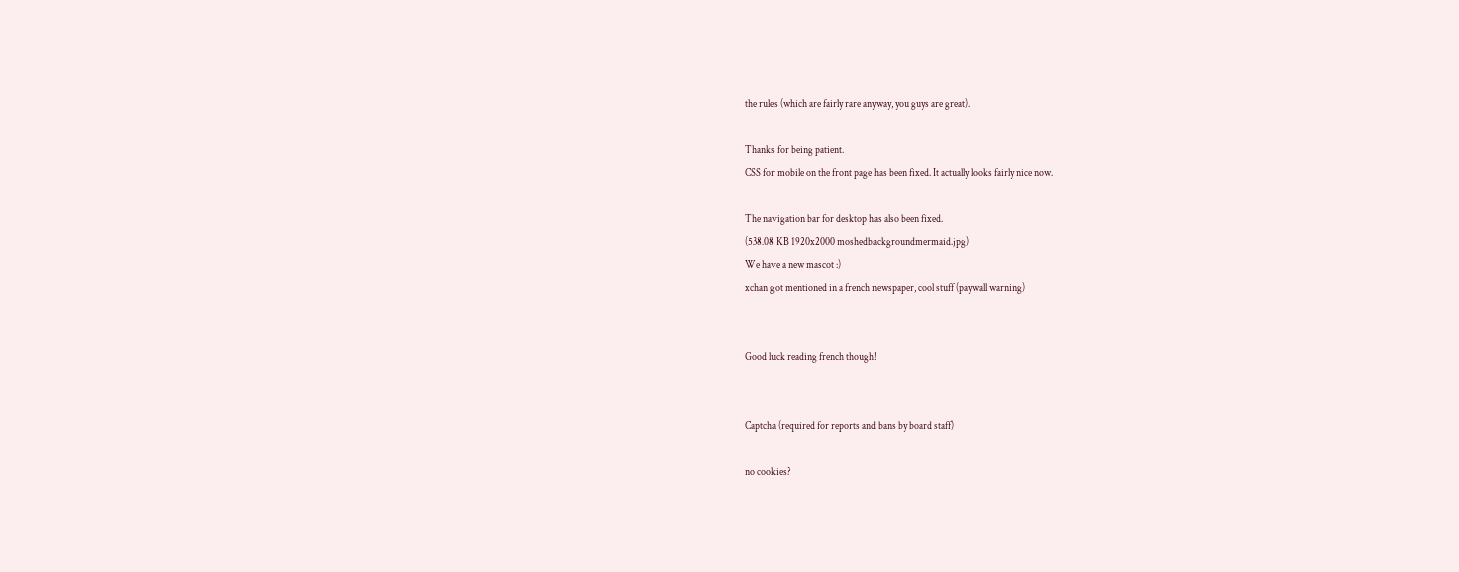the rules (which are fairly rare anyway, you guys are great).

Thanks for being patient.
CSS for mobile on the front page has been fixed. It actually looks fairly nice now.

The navigation bar for desktop has also been fixed.
(538.08 KB 1920x2000 moshedbackgroundmermaid.jpg)
We have a new mascot :)
xchan got mentioned in a french newspaper, cool stuff (paywall warning)


Good luck reading french though!


Captcha (required for reports and bans by board staff)

no cookies?